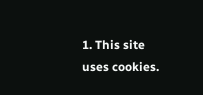1. This site uses cookies.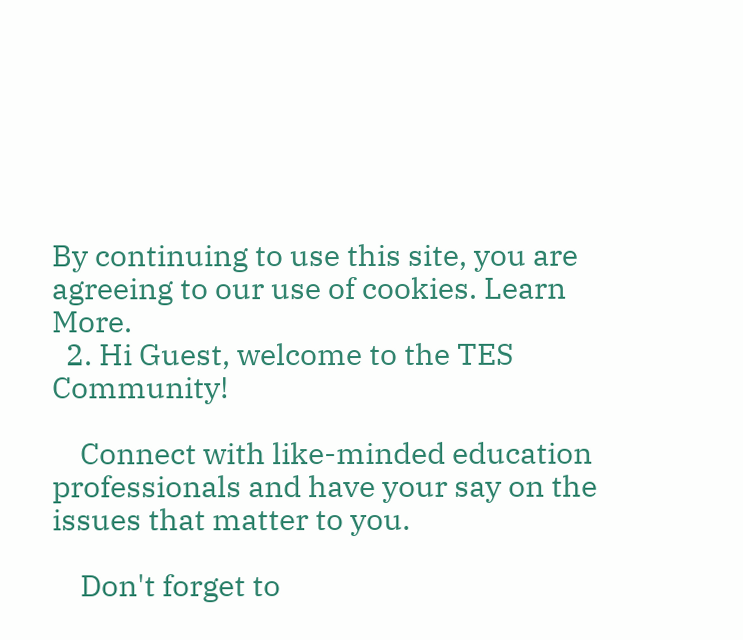By continuing to use this site, you are agreeing to our use of cookies. Learn More.
  2. Hi Guest, welcome to the TES Community!

    Connect with like-minded education professionals and have your say on the issues that matter to you.

    Don't forget to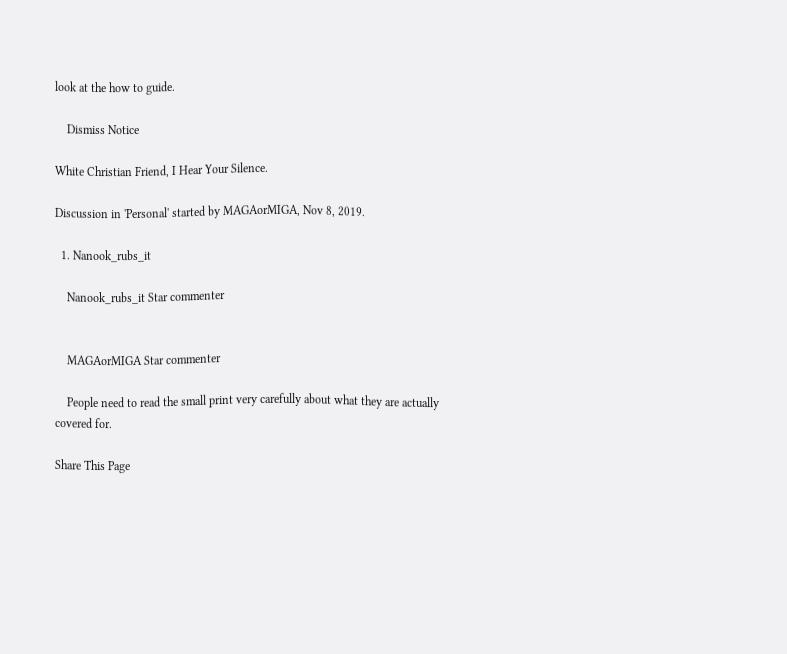look at the how to guide.

    Dismiss Notice

White Christian Friend, I Hear Your Silence.

Discussion in 'Personal' started by MAGAorMIGA, Nov 8, 2019.

  1. Nanook_rubs_it

    Nanook_rubs_it Star commenter


    MAGAorMIGA Star commenter

    People need to read the small print very carefully about what they are actually covered for.

Share This Page